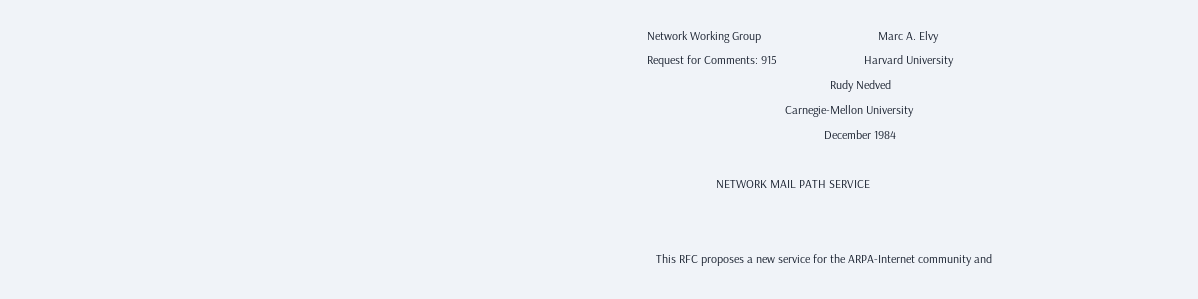Network Working Group                                       Marc A. Elvy
Request for Comments: 915                             Harvard University
                                                             Rudy Nedved
                                              Carnegie-Mellon University
                                                           December 1984

                       NETWORK MAIL PATH SERVICE


   This RFC proposes a new service for the ARPA-Internet community and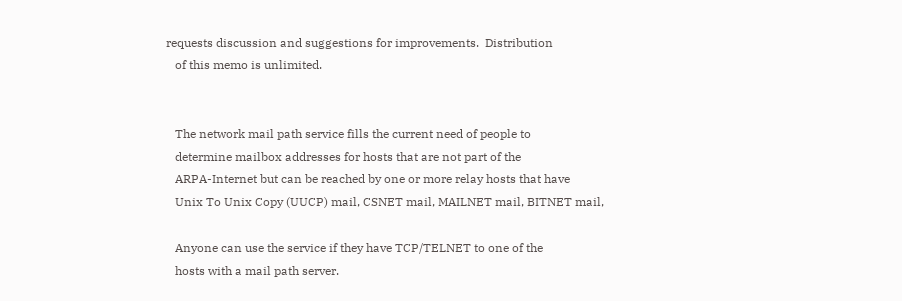requests discussion and suggestions for improvements.  Distribution
   of this memo is unlimited.


   The network mail path service fills the current need of people to
   determine mailbox addresses for hosts that are not part of the
   ARPA-Internet but can be reached by one or more relay hosts that have
   Unix To Unix Copy (UUCP) mail, CSNET mail, MAILNET mail, BITNET mail,

   Anyone can use the service if they have TCP/TELNET to one of the
   hosts with a mail path server.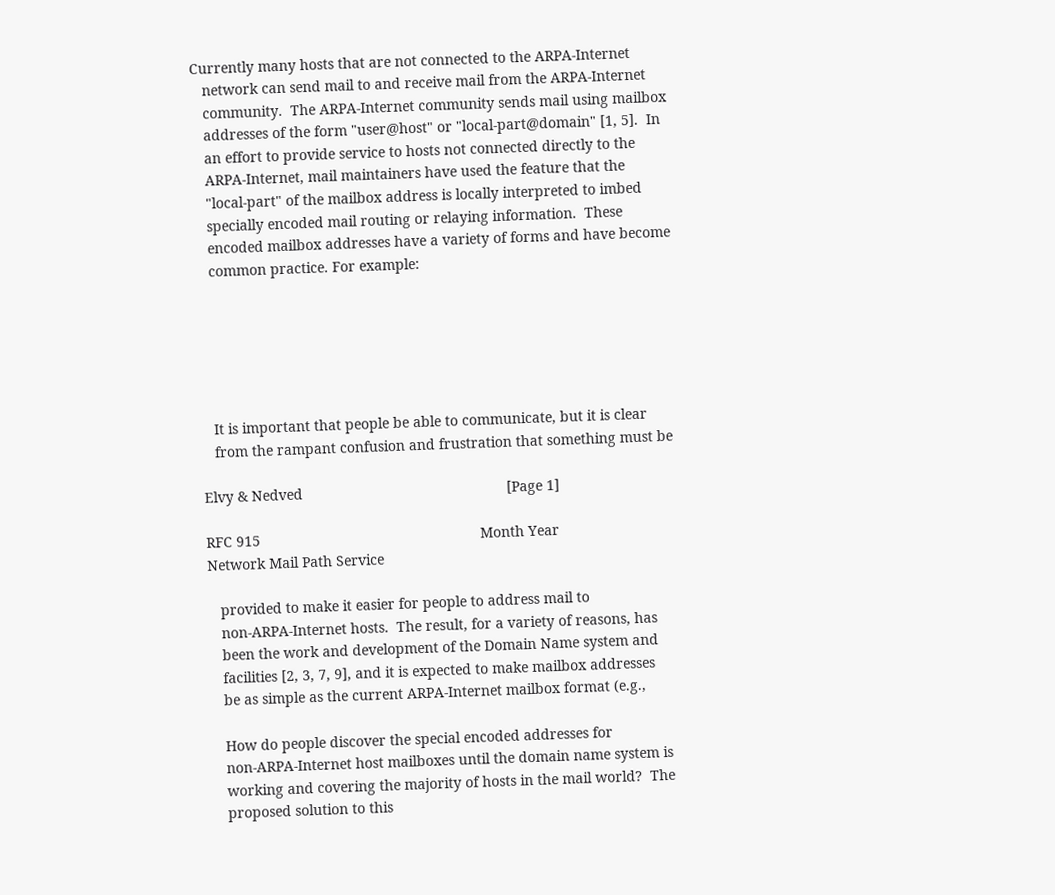Currently many hosts that are not connected to the ARPA-Internet
   network can send mail to and receive mail from the ARPA-Internet
   community.  The ARPA-Internet community sends mail using mailbox
   addresses of the form "user@host" or "local-part@domain" [1, 5].  In
   an effort to provide service to hosts not connected directly to the
   ARPA-Internet, mail maintainers have used the feature that the
   "local-part" of the mailbox address is locally interpreted to imbed
   specially encoded mail routing or relaying information.  These
   encoded mailbox addresses have a variety of forms and have become
   common practice. For example:






   It is important that people be able to communicate, but it is clear
   from the rampant confusion and frustration that something must be

Elvy & Nedved                                                   [Page 1]

RFC 915                                                       Month Year
Network Mail Path Service

   provided to make it easier for people to address mail to
   non-ARPA-Internet hosts.  The result, for a variety of reasons, has
   been the work and development of the Domain Name system and
   facilities [2, 3, 7, 9], and it is expected to make mailbox addresses
   be as simple as the current ARPA-Internet mailbox format (e.g.,

   How do people discover the special encoded addresses for
   non-ARPA-Internet host mailboxes until the domain name system is
   working and covering the majority of hosts in the mail world?  The
   proposed solution to this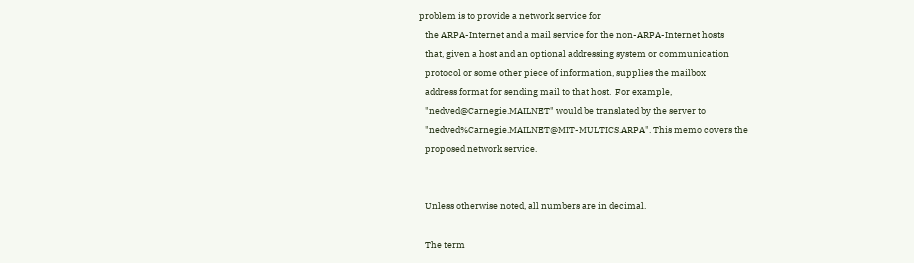problem is to provide a network service for
   the ARPA-Internet and a mail service for the non-ARPA-Internet hosts
   that, given a host and an optional addressing system or communication
   protocol or some other piece of information, supplies the mailbox
   address format for sending mail to that host.  For example,
   "nedved@Carnegie.MAILNET" would be translated by the server to
   "nedved%Carnegie.MAILNET@MIT-MULTICS.ARPA". This memo covers the
   proposed network service.


   Unless otherwise noted, all numbers are in decimal.

   The term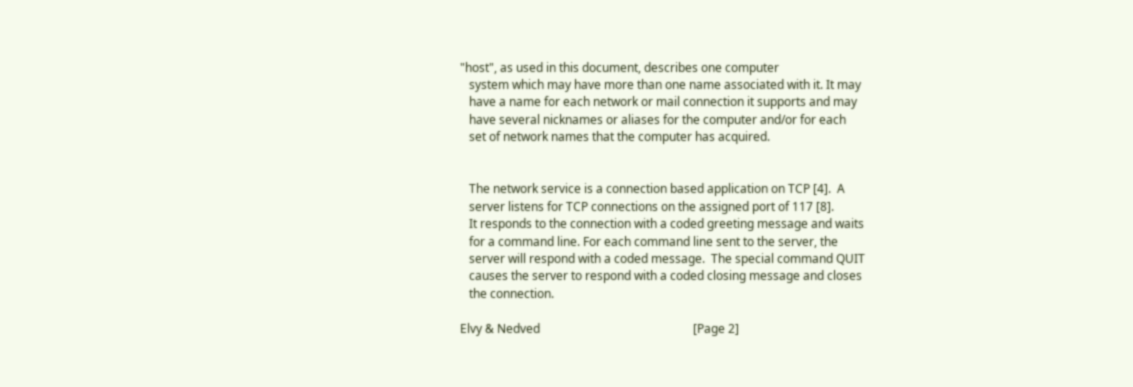"host", as used in this document, describes one computer
   system which may have more than one name associated with it. It may
   have a name for each network or mail connection it supports and may
   have several nicknames or aliases for the computer and/or for each
   set of network names that the computer has acquired.


   The network service is a connection based application on TCP [4].  A
   server listens for TCP connections on the assigned port of 117 [8].
   It responds to the connection with a coded greeting message and waits
   for a command line. For each command line sent to the server, the
   server will respond with a coded message.  The special command QUIT
   causes the server to respond with a coded closing message and closes
   the connection.

Elvy & Nedved                                                   [Page 2]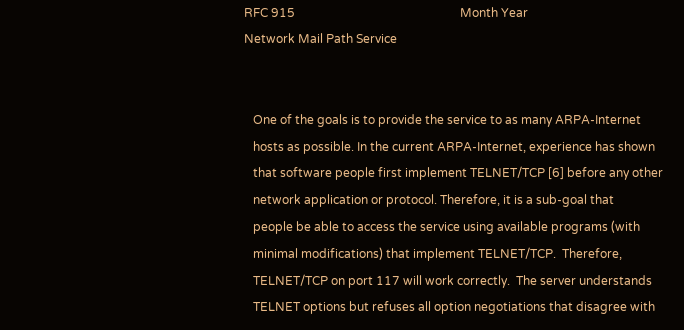RFC 915                                                       Month Year
Network Mail Path Service


   One of the goals is to provide the service to as many ARPA-Internet
   hosts as possible. In the current ARPA-Internet, experience has shown
   that software people first implement TELNET/TCP [6] before any other
   network application or protocol. Therefore, it is a sub-goal that
   people be able to access the service using available programs (with
   minimal modifications) that implement TELNET/TCP.  Therefore,
   TELNET/TCP on port 117 will work correctly.  The server understands
   TELNET options but refuses all option negotiations that disagree with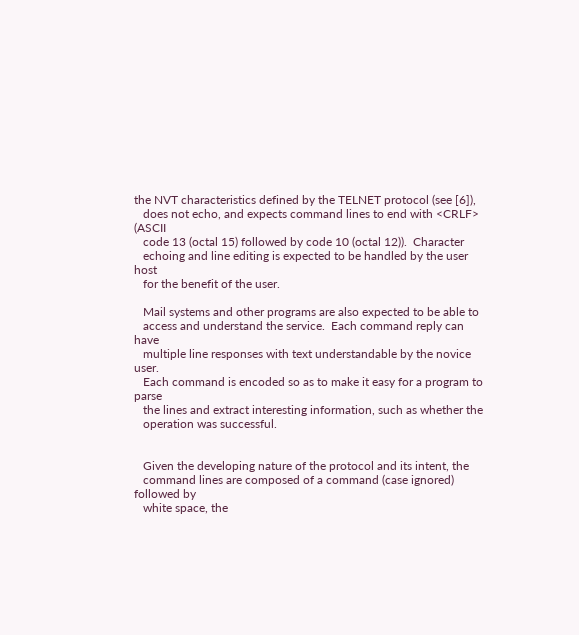the NVT characteristics defined by the TELNET protocol (see [6]),
   does not echo, and expects command lines to end with <CRLF> (ASCII
   code 13 (octal 15) followed by code 10 (octal 12)).  Character
   echoing and line editing is expected to be handled by the user host
   for the benefit of the user.

   Mail systems and other programs are also expected to be able to
   access and understand the service.  Each command reply can have
   multiple line responses with text understandable by the novice user.
   Each command is encoded so as to make it easy for a program to parse
   the lines and extract interesting information, such as whether the
   operation was successful.


   Given the developing nature of the protocol and its intent, the
   command lines are composed of a command (case ignored) followed by
   white space, the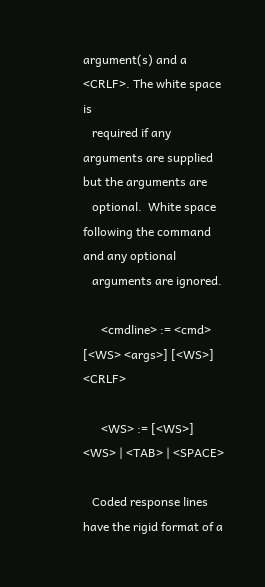argument(s) and a <CRLF>. The white space is
   required if any arguments are supplied but the arguments are
   optional.  White space following the command and any optional
   arguments are ignored.

      <cmdline> := <cmd> [<WS> <args>] [<WS>] <CRLF>

      <WS> := [<WS>] <WS> | <TAB> | <SPACE>

   Coded response lines have the rigid format of a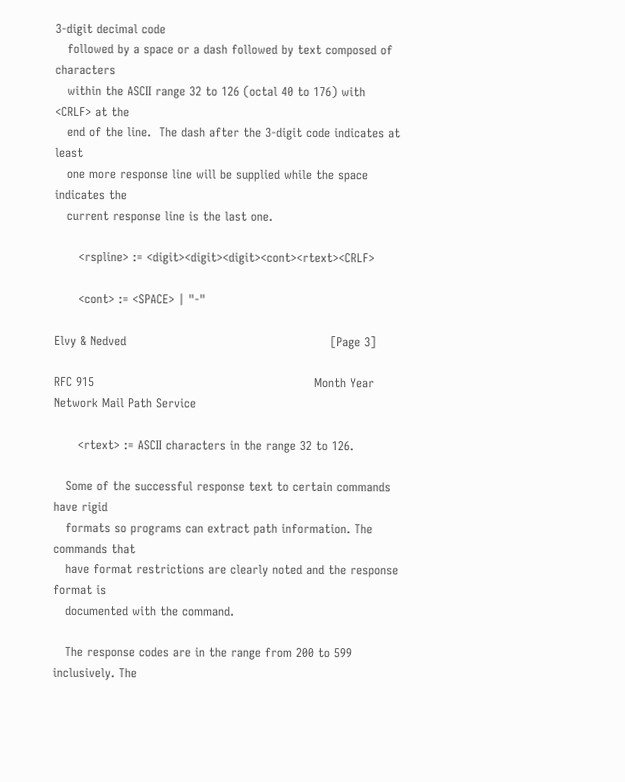3-digit decimal code
   followed by a space or a dash followed by text composed of characters
   within the ASCII range 32 to 126 (octal 40 to 176) with <CRLF> at the
   end of the line.  The dash after the 3-digit code indicates at least
   one more response line will be supplied while the space indicates the
   current response line is the last one.

      <rspline> := <digit><digit><digit><cont><rtext><CRLF>

      <cont> := <SPACE> | "-"

Elvy & Nedved                                                   [Page 3]

RFC 915                                                       Month Year
Network Mail Path Service

      <rtext> := ASCII characters in the range 32 to 126.

   Some of the successful response text to certain commands have rigid
   formats so programs can extract path information. The commands that
   have format restrictions are clearly noted and the response format is
   documented with the command.

   The response codes are in the range from 200 to 599 inclusively. The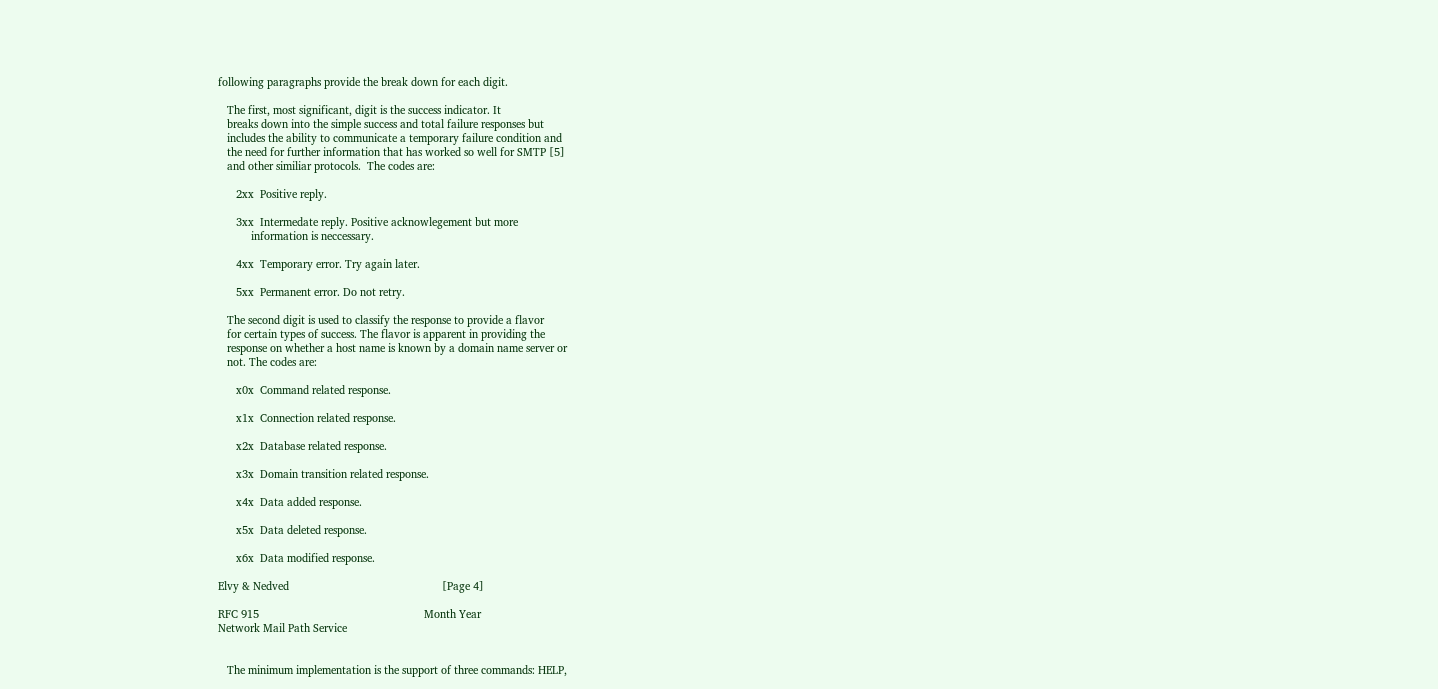following paragraphs provide the break down for each digit.

   The first, most significant, digit is the success indicator. It
   breaks down into the simple success and total failure responses but
   includes the ability to communicate a temporary failure condition and
   the need for further information that has worked so well for SMTP [5]
   and other similiar protocols.  The codes are:

      2xx  Positive reply.

      3xx  Intermedate reply. Positive acknowlegement but more
           information is neccessary.

      4xx  Temporary error. Try again later.

      5xx  Permanent error. Do not retry.

   The second digit is used to classify the response to provide a flavor
   for certain types of success. The flavor is apparent in providing the
   response on whether a host name is known by a domain name server or
   not. The codes are:

      x0x  Command related response.

      x1x  Connection related response.

      x2x  Database related response.

      x3x  Domain transition related response.

      x4x  Data added response.

      x5x  Data deleted response.

      x6x  Data modified response.

Elvy & Nedved                                                   [Page 4]

RFC 915                                                       Month Year
Network Mail Path Service


   The minimum implementation is the support of three commands: HELP,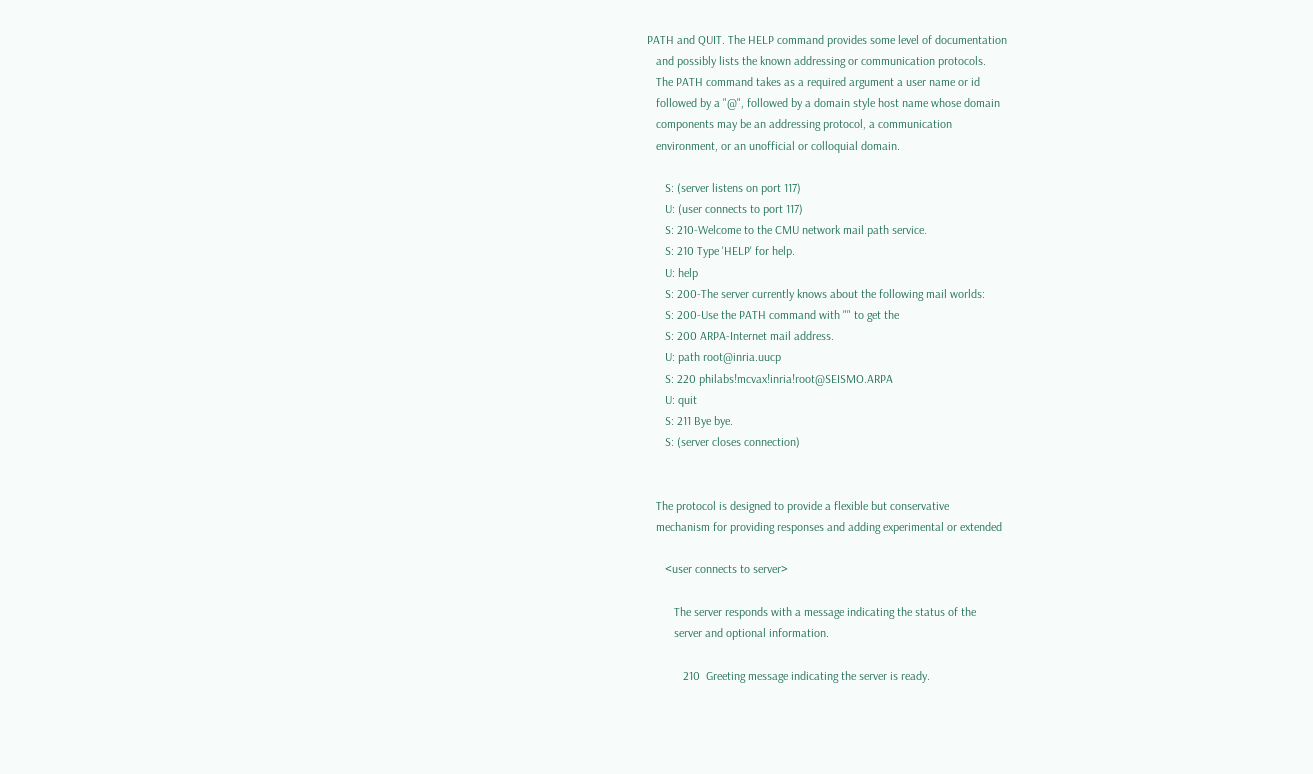PATH and QUIT. The HELP command provides some level of documentation
   and possibly lists the known addressing or communication protocols.
   The PATH command takes as a required argument a user name or id
   followed by a "@", followed by a domain style host name whose domain
   components may be an addressing protocol, a communication
   environment, or an unofficial or colloquial domain.

      S: (server listens on port 117)
      U: (user connects to port 117)
      S: 210-Welcome to the CMU network mail path service.
      S: 210 Type 'HELP' for help.
      U: help
      S: 200-The server currently knows about the following mail worlds:
      S: 200-Use the PATH command with "" to get the
      S: 200 ARPA-Internet mail address.
      U: path root@inria.uucp
      S: 220 philabs!mcvax!inria!root@SEISMO.ARPA
      U: quit
      S: 211 Bye bye.
      S: (server closes connection)


   The protocol is designed to provide a flexible but conservative
   mechanism for providing responses and adding experimental or extended

      <user connects to server>

         The server responds with a message indicating the status of the
         server and optional information.

            210  Greeting message indicating the server is ready.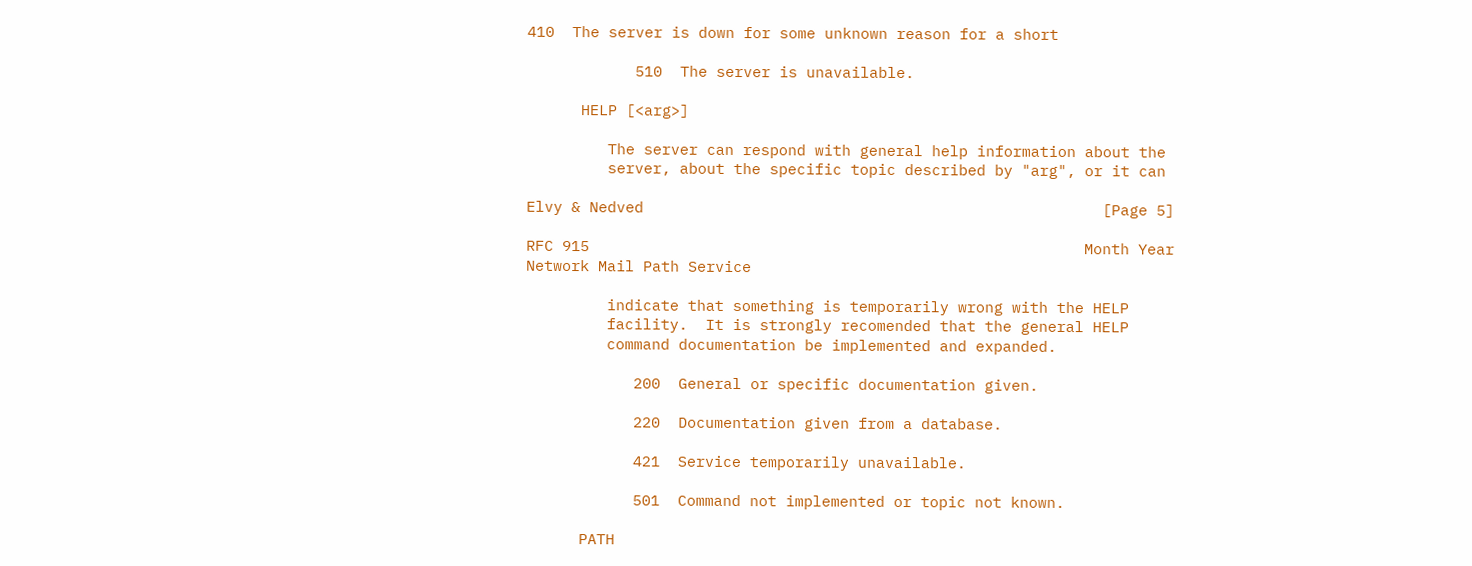410  The server is down for some unknown reason for a short

            510  The server is unavailable.

      HELP [<arg>]

         The server can respond with general help information about the
         server, about the specific topic described by "arg", or it can

Elvy & Nedved                                                   [Page 5]

RFC 915                                                       Month Year
Network Mail Path Service

         indicate that something is temporarily wrong with the HELP
         facility.  It is strongly recomended that the general HELP
         command documentation be implemented and expanded.

            200  General or specific documentation given.

            220  Documentation given from a database.

            421  Service temporarily unavailable.

            501  Command not implemented or topic not known.

      PATH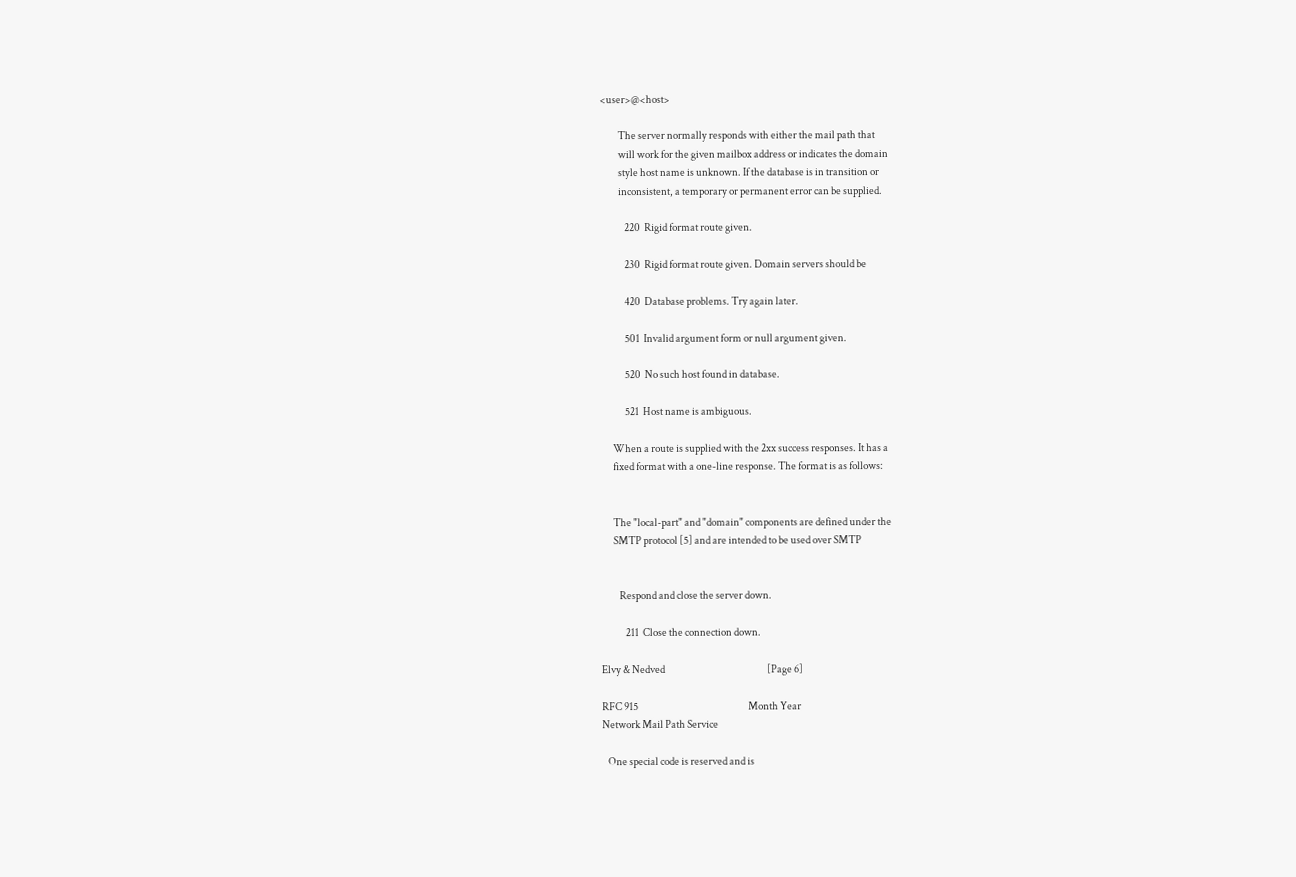<user>@<host>

         The server normally responds with either the mail path that
         will work for the given mailbox address or indicates the domain
         style host name is unknown. If the database is in transition or
         inconsistent, a temporary or permanent error can be supplied.

            220  Rigid format route given.

            230  Rigid format route given. Domain servers should be

            420  Database problems. Try again later.

            501  Invalid argument form or null argument given.

            520  No such host found in database.

            521  Host name is ambiguous.

      When a route is supplied with the 2xx success responses. It has a
      fixed format with a one-line response. The format is as follows:


      The "local-part" and "domain" components are defined under the
      SMTP protocol [5] and are intended to be used over SMTP


         Respond and close the server down.

            211  Close the connection down.

Elvy & Nedved                                                   [Page 6]

RFC 915                                                       Month Year
Network Mail Path Service

   One special code is reserved and is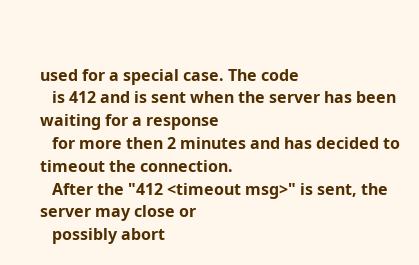used for a special case. The code
   is 412 and is sent when the server has been waiting for a response
   for more then 2 minutes and has decided to timeout the connection.
   After the "412 <timeout msg>" is sent, the server may close or
   possibly abort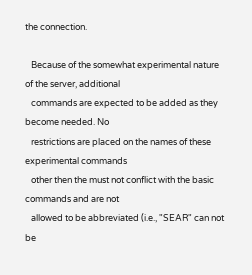the connection.

   Because of the somewhat experimental nature of the server, additional
   commands are expected to be added as they become needed. No
   restrictions are placed on the names of these experimental commands
   other then the must not conflict with the basic commands and are not
   allowed to be abbreviated (i.e., "SEAR" can not be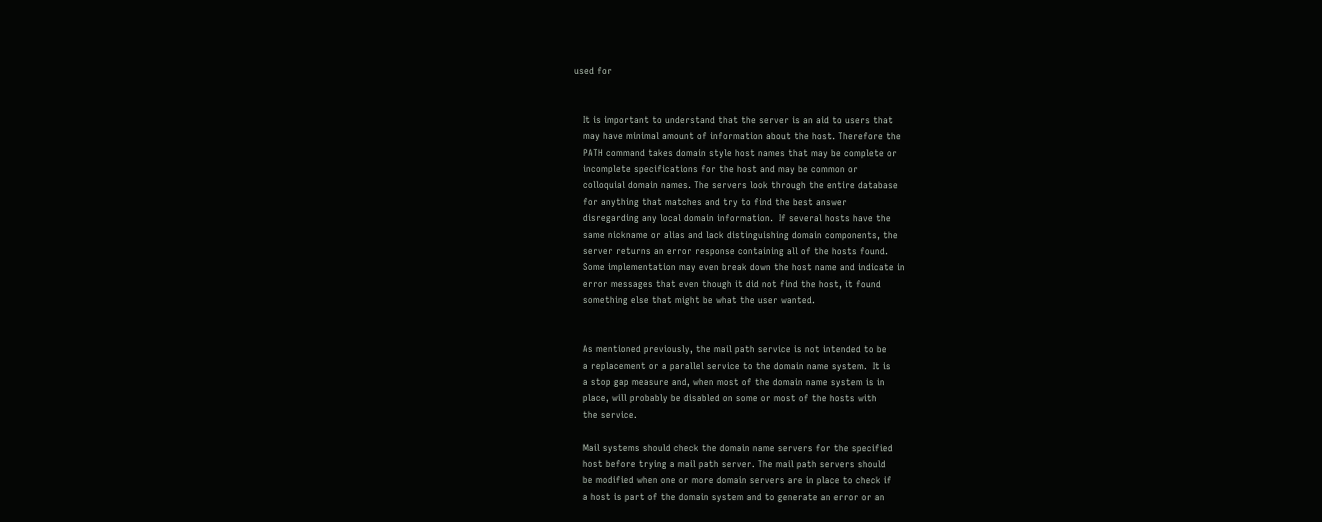used for


   It is important to understand that the server is an aid to users that
   may have minimal amount of information about the host. Therefore the
   PATH command takes domain style host names that may be complete or
   incomplete specifications for the host and may be common or
   colloquial domain names. The servers look through the entire database
   for anything that matches and try to find the best answer
   disregarding any local domain information.  If several hosts have the
   same nickname or alias and lack distinguishing domain components, the
   server returns an error response containing all of the hosts found.
   Some implementation may even break down the host name and indicate in
   error messages that even though it did not find the host, it found
   something else that might be what the user wanted.


   As mentioned previously, the mail path service is not intended to be
   a replacement or a parallel service to the domain name system.  It is
   a stop gap measure and, when most of the domain name system is in
   place, will probably be disabled on some or most of the hosts with
   the service.

   Mail systems should check the domain name servers for the specified
   host before trying a mail path server. The mail path servers should
   be modified when one or more domain servers are in place to check if
   a host is part of the domain system and to generate an error or an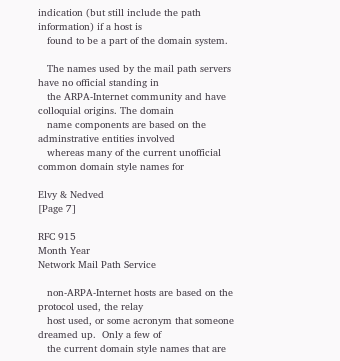indication (but still include the path information) if a host is
   found to be a part of the domain system.

   The names used by the mail path servers have no official standing in
   the ARPA-Internet community and have colloquial origins. The domain
   name components are based on the adminstrative entities involved
   whereas many of the current unofficial common domain style names for

Elvy & Nedved                                                   [Page 7]

RFC 915                                                       Month Year
Network Mail Path Service

   non-ARPA-Internet hosts are based on the protocol used, the relay
   host used, or some acronym that someone dreamed up.  Only a few of
   the current domain style names that are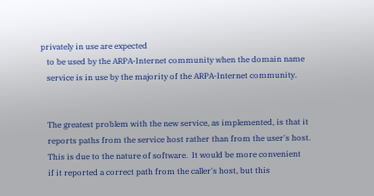privately in use are expected
   to be used by the ARPA-Internet community when the domain name
   service is in use by the majority of the ARPA-Internet community.


   The greatest problem with the new service, as implemented, is that it
   reports paths from the service host rather than from the user's host.
   This is due to the nature of software.  It would be more convenient
   if it reported a correct path from the caller's host, but this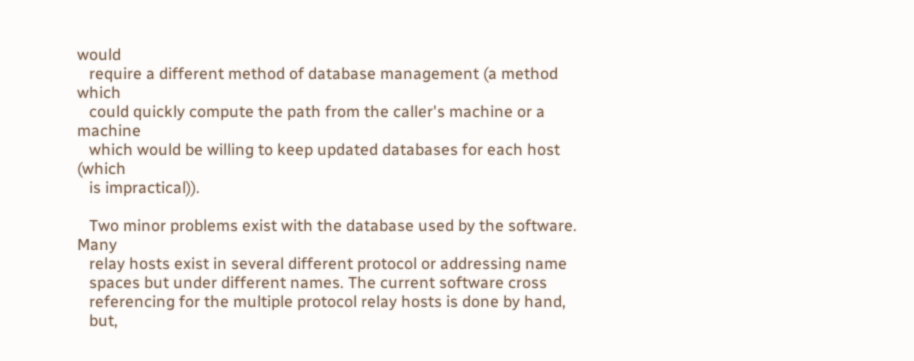would
   require a different method of database management (a method which
   could quickly compute the path from the caller's machine or a machine
   which would be willing to keep updated databases for each host (which
   is impractical)).

   Two minor problems exist with the database used by the software. Many
   relay hosts exist in several different protocol or addressing name
   spaces but under different names. The current software cross
   referencing for the multiple protocol relay hosts is done by hand,
   but,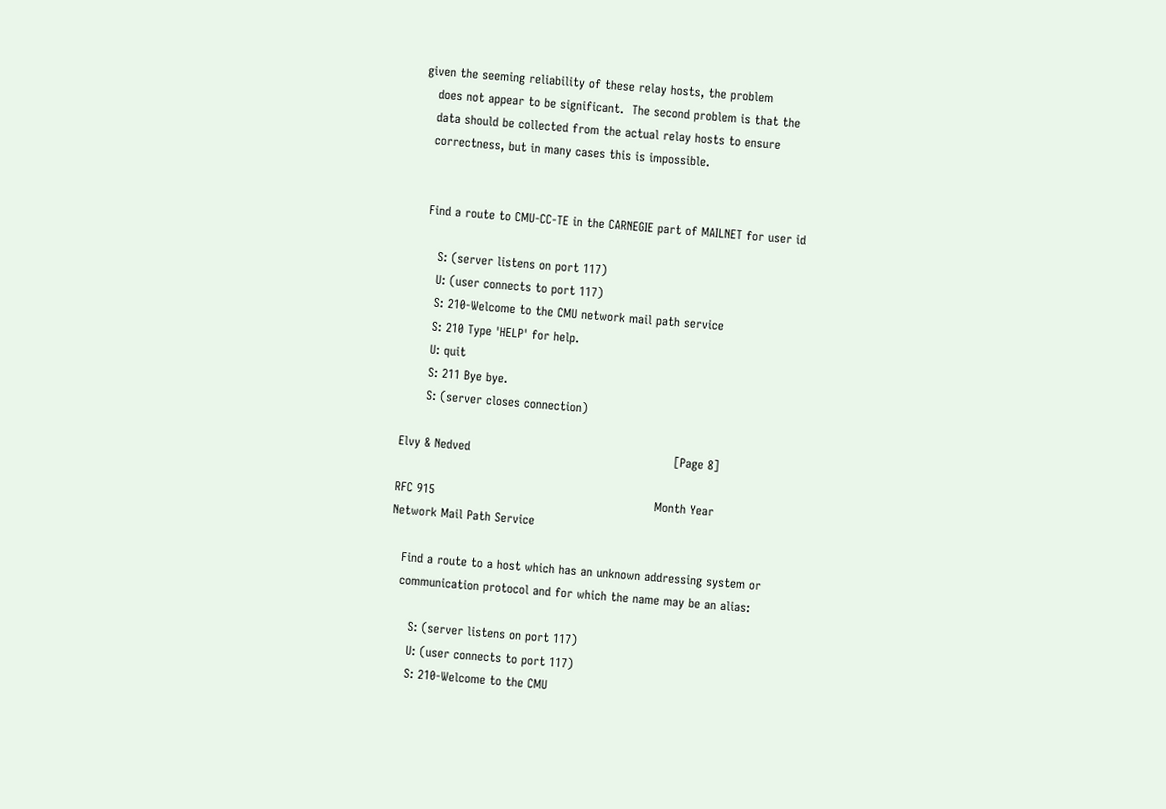given the seeming reliability of these relay hosts, the problem
   does not appear to be significant.  The second problem is that the
   data should be collected from the actual relay hosts to ensure
   correctness, but in many cases this is impossible.


   Find a route to CMU-CC-TE in the CARNEGIE part of MAILNET for user id

      S: (server listens on port 117)
      U: (user connects to port 117)
      S: 210-Welcome to the CMU network mail path service
      S: 210 Type 'HELP' for help.
      U: quit
      S: 211 Bye bye.
      S: (server closes connection)

Elvy & Nedved                                                   [Page 8]

RFC 915                                                       Month Year
Network Mail Path Service

   Find a route to a host which has an unknown addressing system or
   communication protocol and for which the name may be an alias:

      S: (server listens on port 117)
      U: (user connects to port 117)
      S: 210-Welcome to the CMU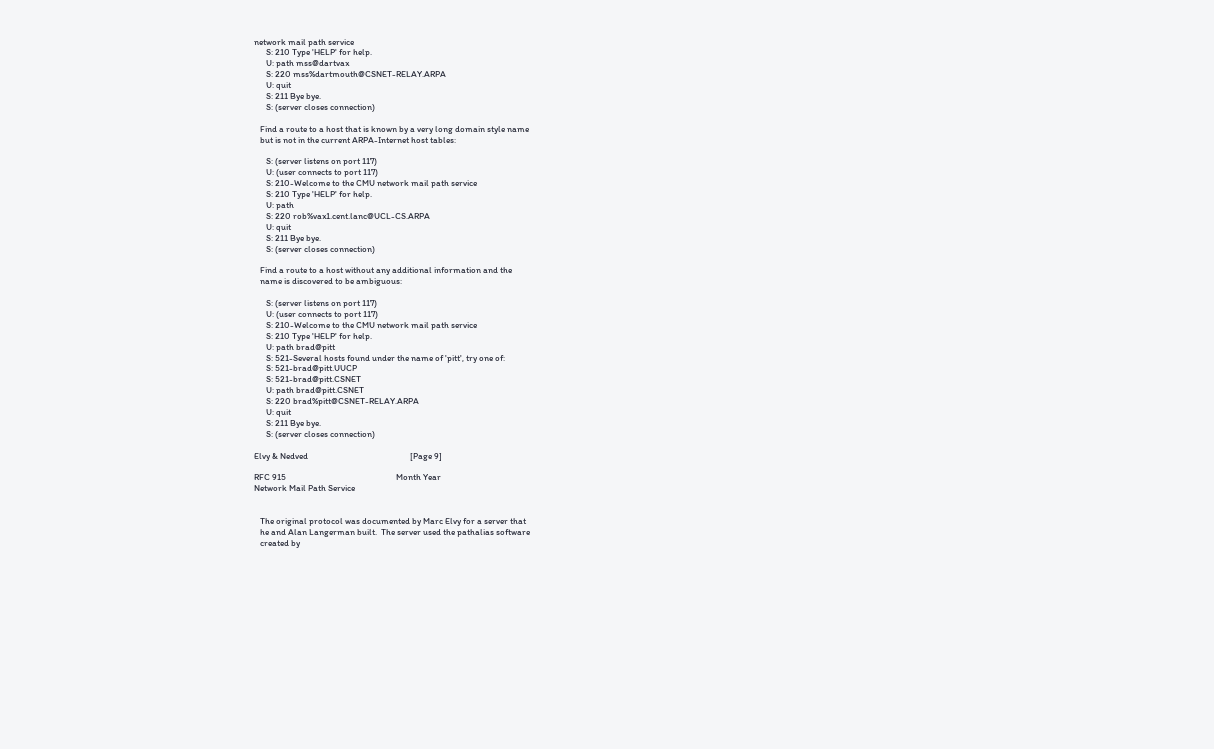network mail path service
      S: 210 Type 'HELP' for help.
      U: path mss@dartvax
      S: 220 mss%dartmouth@CSNET-RELAY.ARPA
      U: quit
      S: 211 Bye bye.
      S: (server closes connection)

   Find a route to a host that is known by a very long domain style name
   but is not in the current ARPA-Internet host tables:

      S: (server listens on port 117)
      U: (user connects to port 117)
      S: 210-Welcome to the CMU network mail path service
      S: 210 Type 'HELP' for help.
      U: path
      S: 220 rob%vax1.cent.lanc@UCL-CS.ARPA
      U: quit
      S: 211 Bye bye.
      S: (server closes connection)

   Find a route to a host without any additional information and the
   name is discovered to be ambiguous:

      S: (server listens on port 117)
      U: (user connects to port 117)
      S: 210-Welcome to the CMU network mail path service
      S: 210 Type 'HELP' for help.
      U: path brad@pitt
      S: 521-Several hosts found under the name of 'pitt', try one of:
      S: 521-brad@pitt.UUCP
      S: 521-brad@pitt.CSNET
      U: path brad@pitt.CSNET
      S: 220 brad%pitt@CSNET-RELAY.ARPA
      U: quit
      S: 211 Bye bye.
      S: (server closes connection)

Elvy & Nedved                                                   [Page 9]

RFC 915                                                       Month Year
Network Mail Path Service


   The original protocol was documented by Marc Elvy for a server that
   he and Alan Langerman built.  The server used the pathalias software
   created by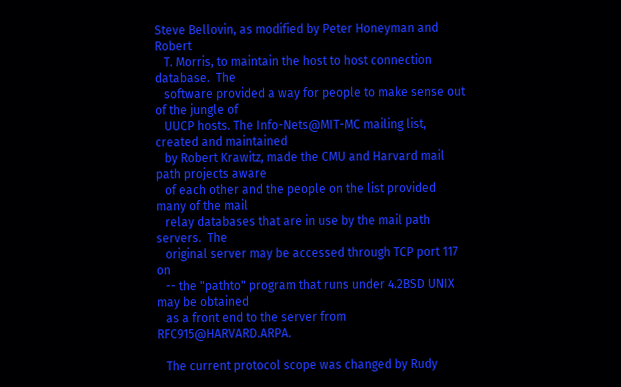Steve Bellovin, as modified by Peter Honeyman and Robert
   T. Morris, to maintain the host to host connection database.  The
   software provided a way for people to make sense out of the jungle of
   UUCP hosts. The Info-Nets@MIT-MC mailing list, created and maintained
   by Robert Krawitz, made the CMU and Harvard mail path projects aware
   of each other and the people on the list provided many of the mail
   relay databases that are in use by the mail path servers.  The
   original server may be accessed through TCP port 117 on
   -- the "pathto" program that runs under 4.2BSD UNIX may be obtained
   as a front end to the server from RFC915@HARVARD.ARPA.

   The current protocol scope was changed by Rudy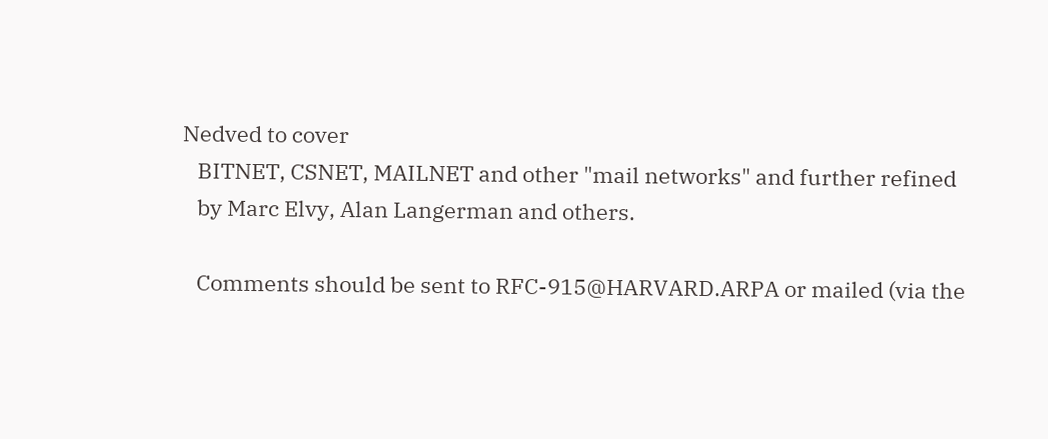Nedved to cover
   BITNET, CSNET, MAILNET and other "mail networks" and further refined
   by Marc Elvy, Alan Langerman and others.

   Comments should be sent to RFC-915@HARVARD.ARPA or mailed (via the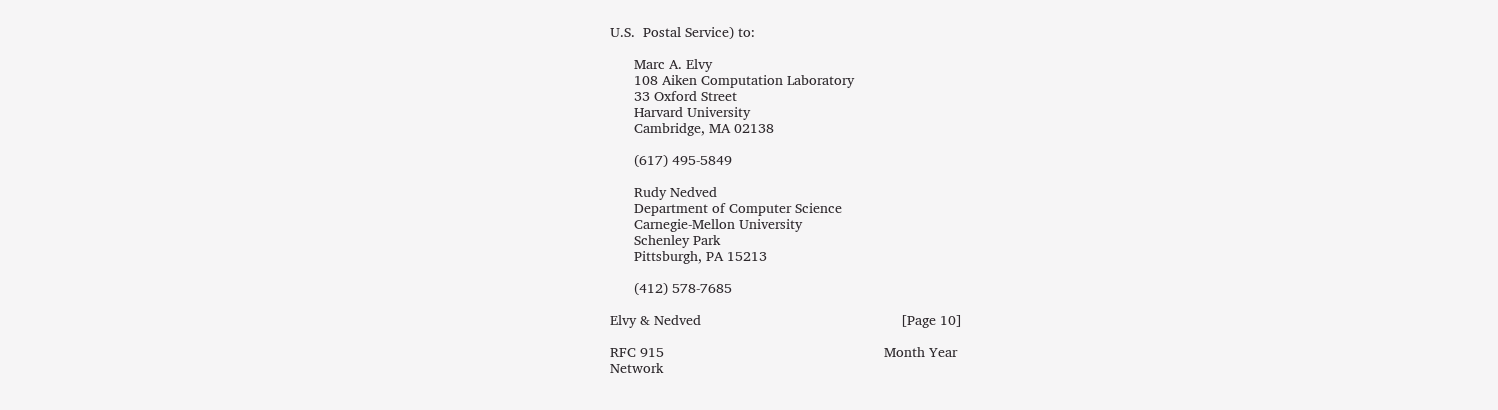U.S.  Postal Service) to:

      Marc A. Elvy
      108 Aiken Computation Laboratory
      33 Oxford Street
      Harvard University
      Cambridge, MA 02138

      (617) 495-5849

      Rudy Nedved
      Department of Computer Science
      Carnegie-Mellon University
      Schenley Park
      Pittsburgh, PA 15213

      (412) 578-7685

Elvy & Nedved                                                  [Page 10]

RFC 915                                                       Month Year
Network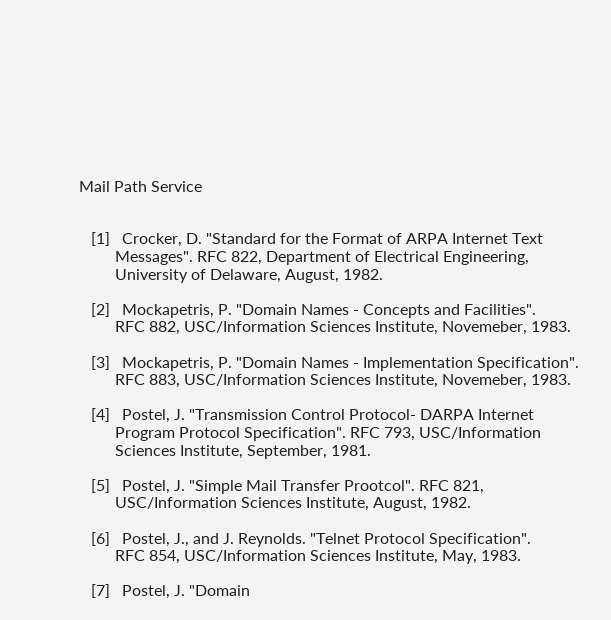Mail Path Service


   [1]   Crocker, D. "Standard for the Format of ARPA Internet Text
         Messages". RFC 822, Department of Electrical Engineering,
         University of Delaware, August, 1982.

   [2]   Mockapetris, P. "Domain Names - Concepts and Facilities".
         RFC 882, USC/Information Sciences Institute, Novemeber, 1983.

   [3]   Mockapetris, P. "Domain Names - Implementation Specification".
         RFC 883, USC/Information Sciences Institute, Novemeber, 1983.

   [4]   Postel, J. "Transmission Control Protocol- DARPA Internet
         Program Protocol Specification". RFC 793, USC/Information
         Sciences Institute, September, 1981.

   [5]   Postel, J. "Simple Mail Transfer Prootcol". RFC 821,
         USC/Information Sciences Institute, August, 1982.

   [6]   Postel, J., and J. Reynolds. "Telnet Protocol Specification".
         RFC 854, USC/Information Sciences Institute, May, 1983.

   [7]   Postel, J. "Domain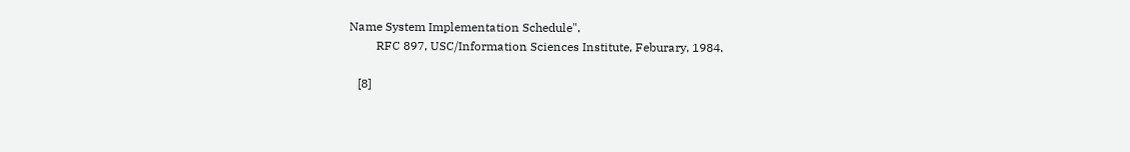Name System Implementation Schedule".
         RFC 897, USC/Information Sciences Institute, Feburary, 1984.

   [8]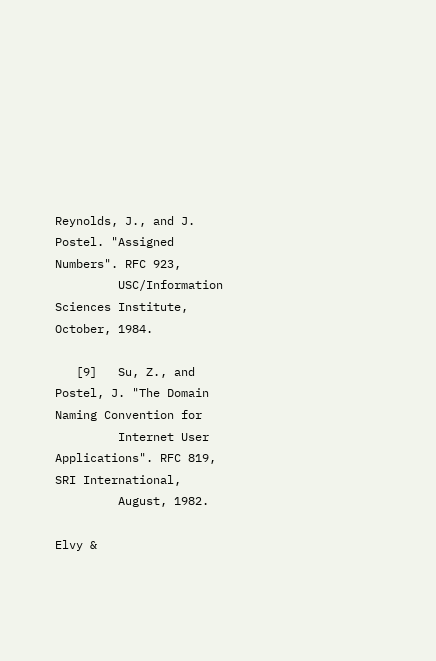Reynolds, J., and J. Postel. "Assigned Numbers". RFC 923,
         USC/Information Sciences Institute, October, 1984.

   [9]   Su, Z., and Postel, J. "The Domain Naming Convention for
         Internet User Applications". RFC 819, SRI International,
         August, 1982.

Elvy &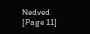Nedved                                                  [Page 11]